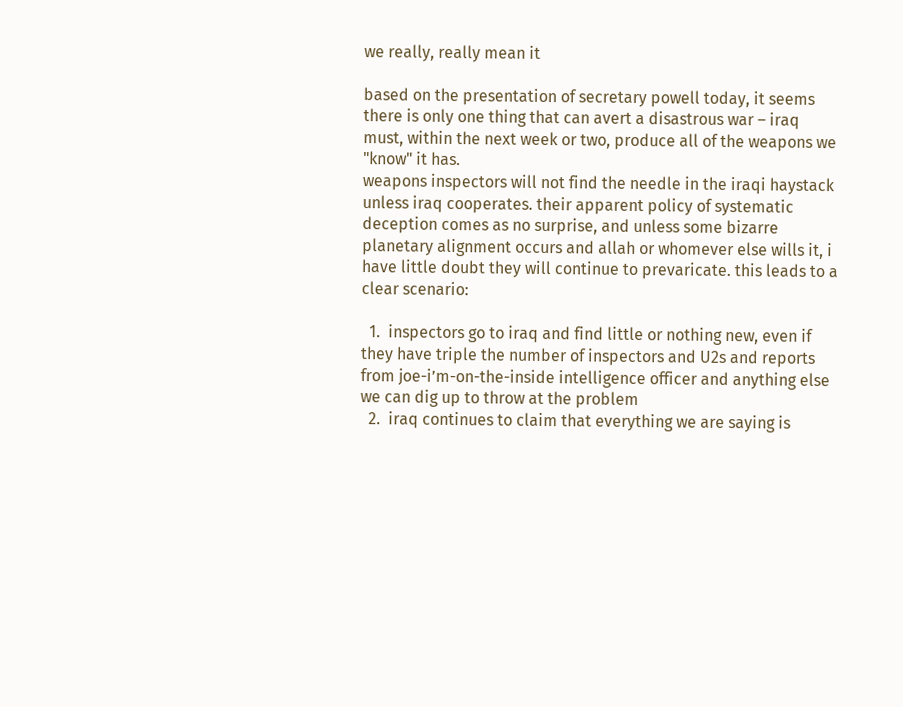we really, really mean it

based on the presentation of secretary powell today, it seems there is only one thing that can avert a disastrous war – iraq must, within the next week or two, produce all of the weapons we "know" it has.
weapons inspectors will not find the needle in the iraqi haystack unless iraq cooperates. their apparent policy of systematic deception comes as no surprise, and unless some bizarre planetary alignment occurs and allah or whomever else wills it, i have little doubt they will continue to prevaricate. this leads to a clear scenario:

  1.  inspectors go to iraq and find little or nothing new, even if they have triple the number of inspectors and U2s and reports from joe-i’m-on-the-inside intelligence officer and anything else we can dig up to throw at the problem
  2.  iraq continues to claim that everything we are saying is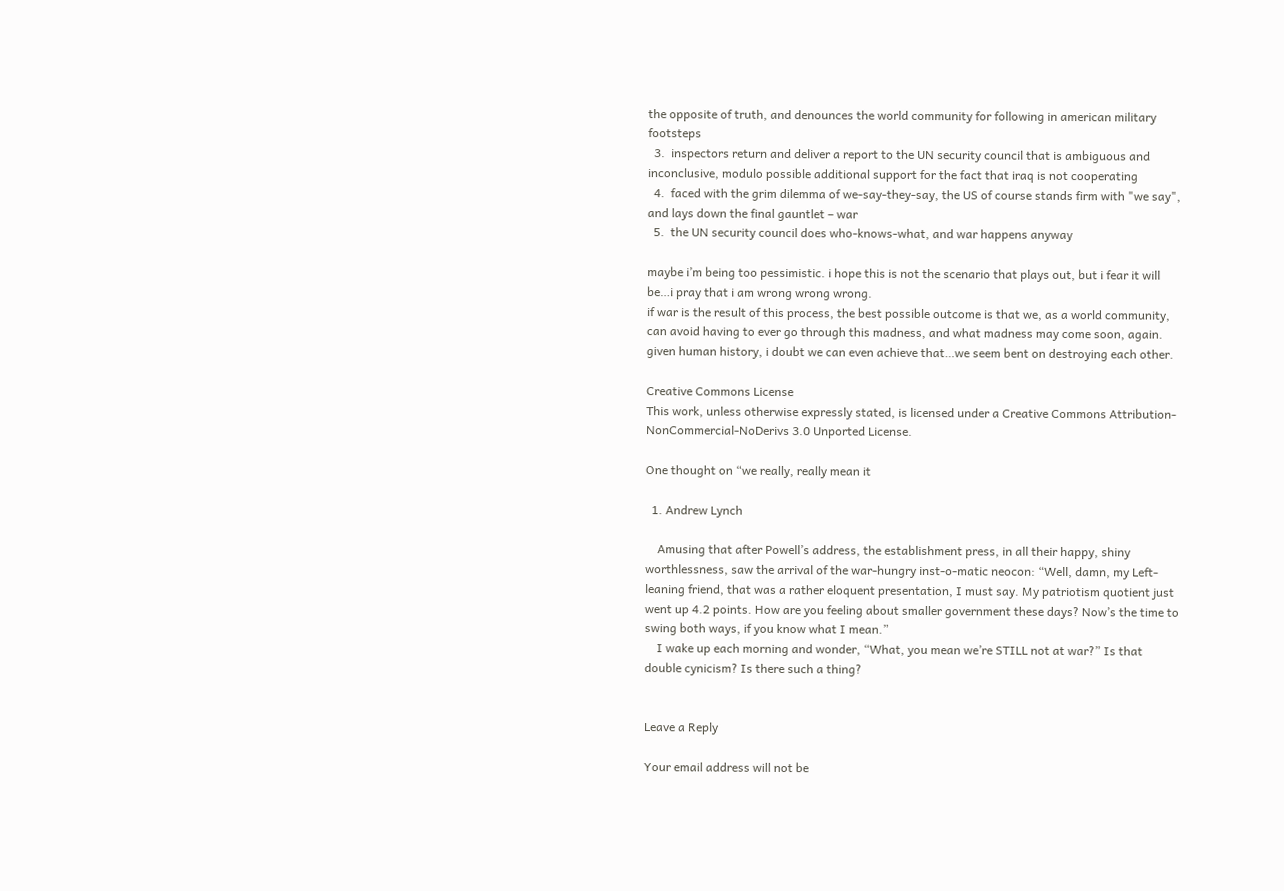the opposite of truth, and denounces the world community for following in american military footsteps
  3.  inspectors return and deliver a report to the UN security council that is ambiguous and inconclusive, modulo possible additional support for the fact that iraq is not cooperating
  4.  faced with the grim dilemma of we-say-they-say, the US of course stands firm with "we say", and lays down the final gauntlet – war
  5.  the UN security council does who-knows-what, and war happens anyway

maybe i’m being too pessimistic. i hope this is not the scenario that plays out, but i fear it will be…i pray that i am wrong wrong wrong.
if war is the result of this process, the best possible outcome is that we, as a world community, can avoid having to ever go through this madness, and what madness may come soon, again. given human history, i doubt we can even achieve that…we seem bent on destroying each other.

Creative Commons License
This work, unless otherwise expressly stated, is licensed under a Creative Commons Attribution-NonCommercial-NoDerivs 3.0 Unported License.

One thought on “we really, really mean it

  1. Andrew Lynch

    Amusing that after Powell’s address, the establishment press, in all their happy, shiny worthlessness, saw the arrival of the war-hungry inst-o-matic neocon: “Well, damn, my Left-leaning friend, that was a rather eloquent presentation, I must say. My patriotism quotient just went up 4.2 points. How are you feeling about smaller government these days? Now’s the time to swing both ways, if you know what I mean.”
    I wake up each morning and wonder, “What, you mean we’re STILL not at war?” Is that double cynicism? Is there such a thing?


Leave a Reply

Your email address will not be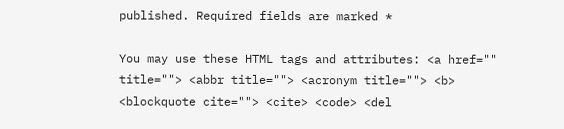published. Required fields are marked *

You may use these HTML tags and attributes: <a href="" title=""> <abbr title=""> <acronym title=""> <b> <blockquote cite=""> <cite> <code> <del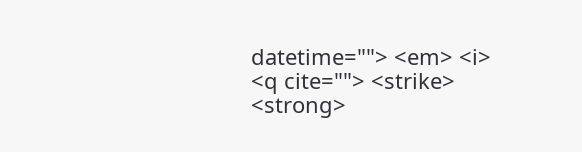datetime=""> <em> <i> <q cite=""> <strike> <strong>